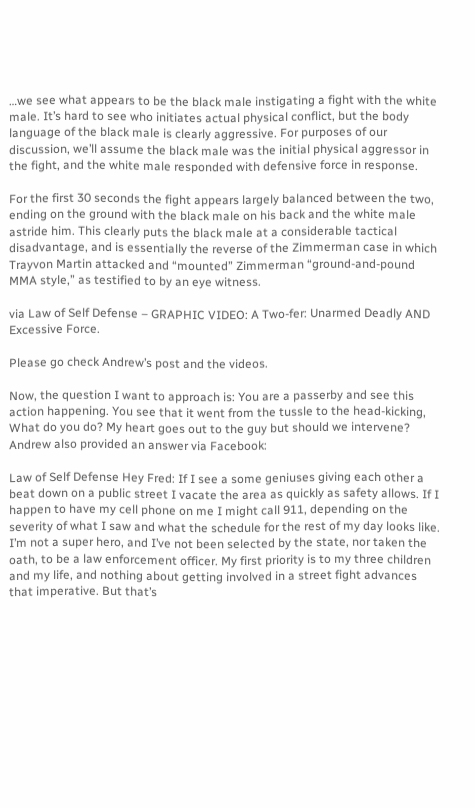…we see what appears to be the black male instigating a fight with the white male. It’s hard to see who initiates actual physical conflict, but the body language of the black male is clearly aggressive. For purposes of our discussion, we’ll assume the black male was the initial physical aggressor in the fight, and the white male responded with defensive force in response.

For the first 30 seconds the fight appears largely balanced between the two, ending on the ground with the black male on his back and the white male astride him. This clearly puts the black male at a considerable tactical disadvantage, and is essentially the reverse of the Zimmerman case in which Trayvon Martin attacked and “mounted” Zimmerman “ground-and-pound MMA style,” as testified to by an eye witness.

via Law of Self Defense – GRAPHIC VIDEO: A Two-fer: Unarmed Deadly AND Excessive Force.

Please go check Andrew’s post and the videos.

Now, the question I want to approach is: You are a passerby and see this action happening. You see that it went from the tussle to the head-kicking, What do you do? My heart goes out to the guy but should we intervene? Andrew also provided an answer via Facebook:

Law of Self Defense Hey Fred: If I see a some geniuses giving each other a beat down on a public street I vacate the area as quickly as safety allows. If I happen to have my cell phone on me I might call 911, depending on the severity of what I saw and what the schedule for the rest of my day looks like. I’m not a super hero, and I’ve not been selected by the state, nor taken the oath, to be a law enforcement officer. My first priority is to my three children and my life, and nothing about getting involved in a street fight advances that imperative. But that’s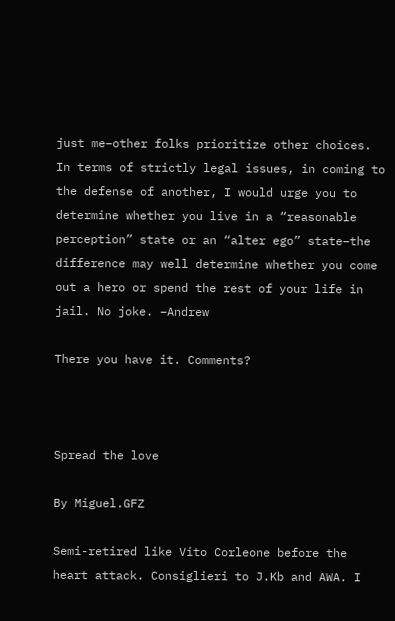just me–other folks prioritize other choices. In terms of strictly legal issues, in coming to the defense of another, I would urge you to determine whether you live in a “reasonable perception” state or an “alter ego” state–the difference may well determine whether you come out a hero or spend the rest of your life in jail. No joke. –Andrew

There you have it. Comments?



Spread the love

By Miguel.GFZ

Semi-retired like Vito Corleone before the heart attack. Consiglieri to J.Kb and AWA. I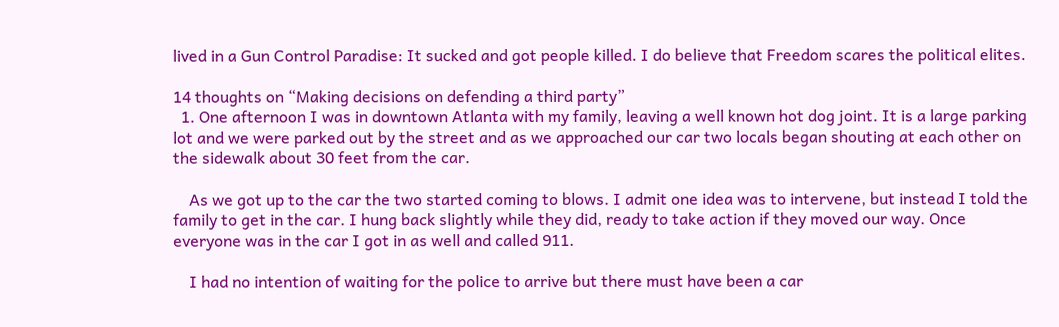lived in a Gun Control Paradise: It sucked and got people killed. I do believe that Freedom scares the political elites.

14 thoughts on “Making decisions on defending a third party”
  1. One afternoon I was in downtown Atlanta with my family, leaving a well known hot dog joint. It is a large parking lot and we were parked out by the street and as we approached our car two locals began shouting at each other on the sidewalk about 30 feet from the car.

    As we got up to the car the two started coming to blows. I admit one idea was to intervene, but instead I told the family to get in the car. I hung back slightly while they did, ready to take action if they moved our way. Once everyone was in the car I got in as well and called 911.

    I had no intention of waiting for the police to arrive but there must have been a car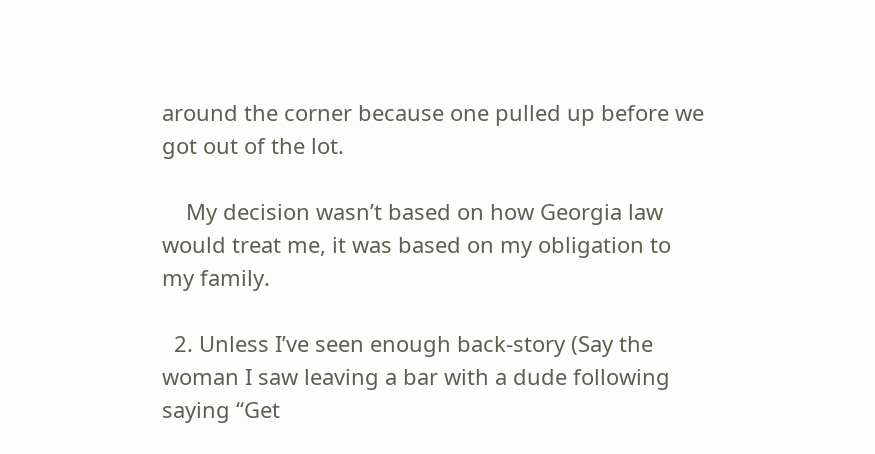around the corner because one pulled up before we got out of the lot.

    My decision wasn’t based on how Georgia law would treat me, it was based on my obligation to my family.

  2. Unless I’ve seen enough back-story (Say the woman I saw leaving a bar with a dude following saying “Get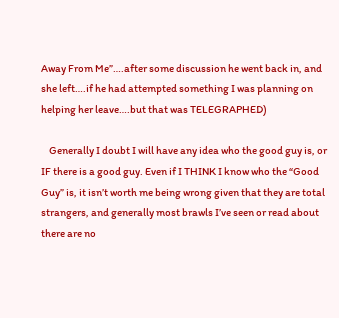Away From Me”….after some discussion he went back in, and she left….if he had attempted something I was planning on helping her leave….but that was TELEGRAPHED)

    Generally I doubt I will have any idea who the good guy is, or IF there is a good guy. Even if I THINK I know who the “Good Guy” is, it isn’t worth me being wrong given that they are total strangers, and generally most brawls I’ve seen or read about there are no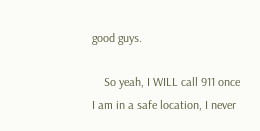good guys.

    So yeah, I WILL call 911 once I am in a safe location, I never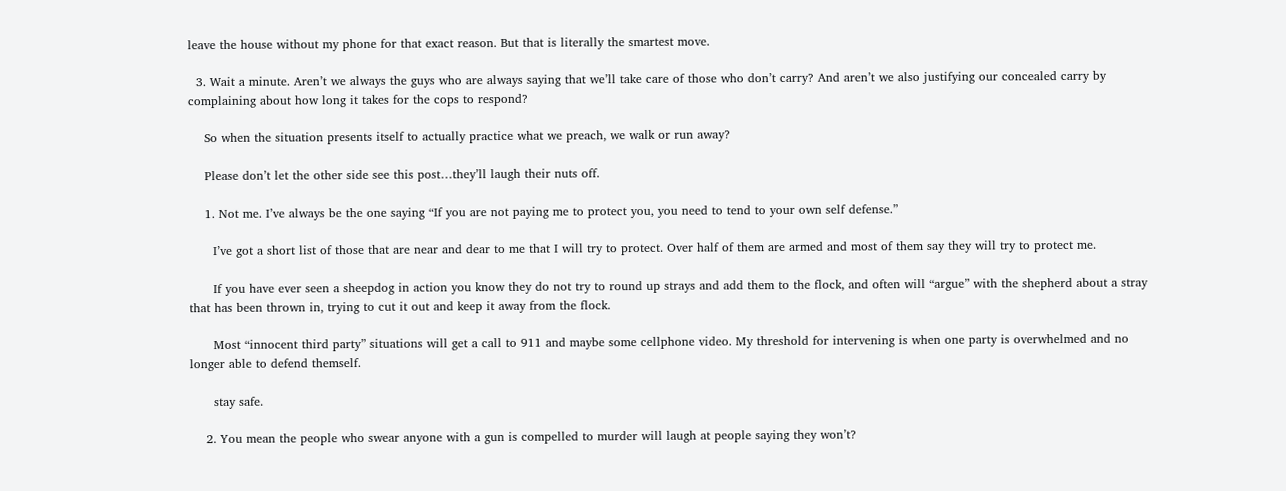leave the house without my phone for that exact reason. But that is literally the smartest move.

  3. Wait a minute. Aren’t we always the guys who are always saying that we’ll take care of those who don’t carry? And aren’t we also justifying our concealed carry by complaining about how long it takes for the cops to respond?

    So when the situation presents itself to actually practice what we preach, we walk or run away?

    Please don’t let the other side see this post…they’ll laugh their nuts off.

    1. Not me. I’ve always be the one saying “If you are not paying me to protect you, you need to tend to your own self defense.”

      I’ve got a short list of those that are near and dear to me that I will try to protect. Over half of them are armed and most of them say they will try to protect me.

      If you have ever seen a sheepdog in action you know they do not try to round up strays and add them to the flock, and often will “argue” with the shepherd about a stray that has been thrown in, trying to cut it out and keep it away from the flock.

      Most “innocent third party” situations will get a call to 911 and maybe some cellphone video. My threshold for intervening is when one party is overwhelmed and no longer able to defend themself.

      stay safe.

    2. You mean the people who swear anyone with a gun is compelled to murder will laugh at people saying they won’t?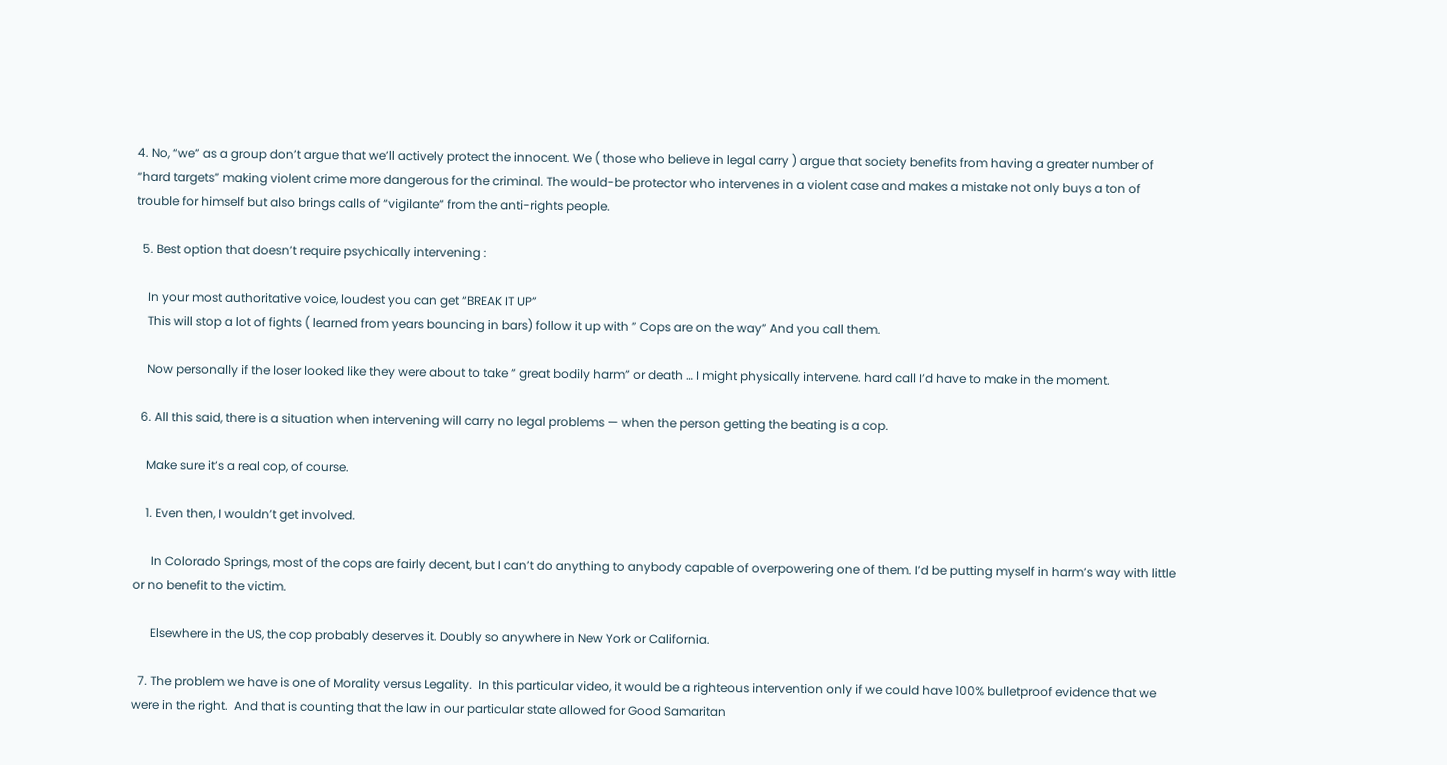4. No, “we” as a group don’t argue that we’ll actively protect the innocent. We ( those who believe in legal carry ) argue that society benefits from having a greater number of “hard targets” making violent crime more dangerous for the criminal. The would-be protector who intervenes in a violent case and makes a mistake not only buys a ton of trouble for himself but also brings calls of “vigilante” from the anti-rights people.

  5. Best option that doesn’t require psychically intervening :

    In your most authoritative voice, loudest you can get “BREAK IT UP”
    This will stop a lot of fights ( learned from years bouncing in bars) follow it up with ” Cops are on the way” And you call them.

    Now personally if the loser looked like they were about to take ” great bodily harm” or death … I might physically intervene. hard call I’d have to make in the moment.

  6. All this said, there is a situation when intervening will carry no legal problems — when the person getting the beating is a cop.

    Make sure it’s a real cop, of course.

    1. Even then, I wouldn’t get involved.

      In Colorado Springs, most of the cops are fairly decent, but I can’t do anything to anybody capable of overpowering one of them. I’d be putting myself in harm’s way with little or no benefit to the victim.

      Elsewhere in the US, the cop probably deserves it. Doubly so anywhere in New York or California.

  7. The problem we have is one of Morality versus Legality.  In this particular video, it would be a righteous intervention only if we could have 100% bulletproof evidence that we were in the right.  And that is counting that the law in our particular state allowed for Good Samaritan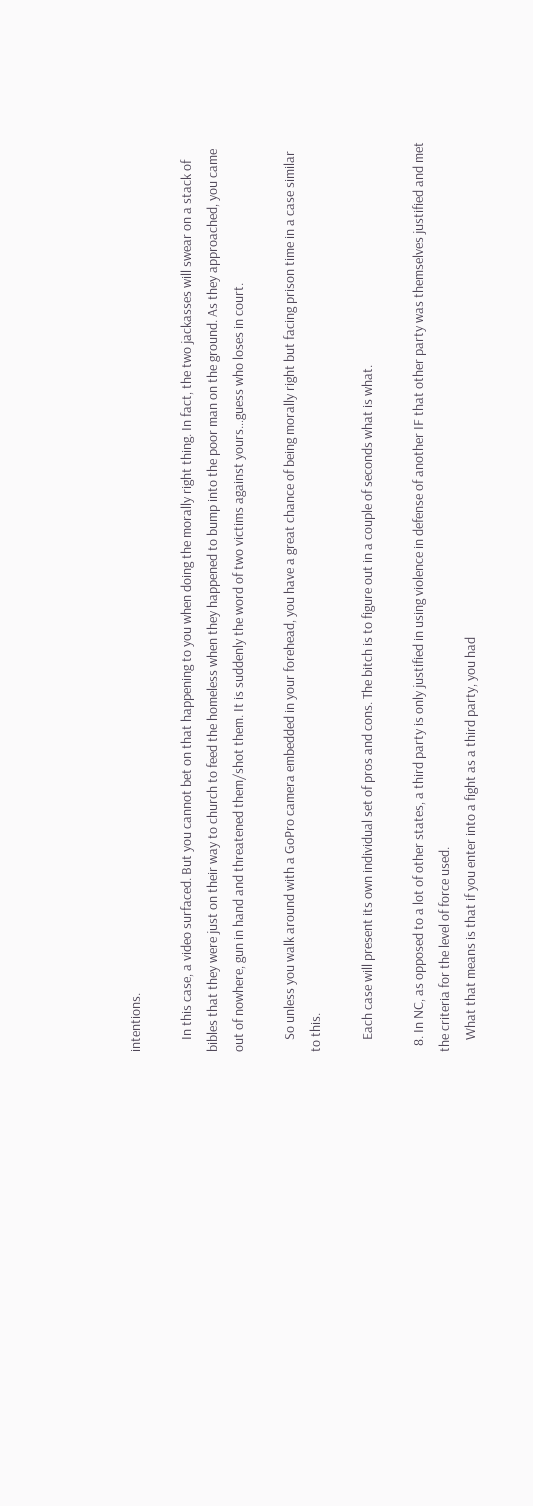intentions.

    In this case, a video surfaced. But you cannot bet on that happening to you when doing the morally right thing. In fact, the two jackasses will swear on a stack of bibles that they were just on their way to church to feed the homeless when they happened to bump into the poor man on the ground. As they approached, you came out of nowhere, gun in hand and threatened them/shot them. It is suddenly the word of two victims against yours…guess who loses in court.

    So unless you walk around with a GoPro camera embedded in your forehead, you have a great chance of being morally right but facing prison time in a case similar to this.

    Each case will present its own individual set of pros and cons. The bitch is to figure out in a couple of seconds what is what.

  8. In NC, as opposed to a lot of other states, a third party is only justified in using violence in defense of another IF that other party was themselves justified and met the criteria for the level of force used.
    What that means is that if you enter into a fight as a third party, you had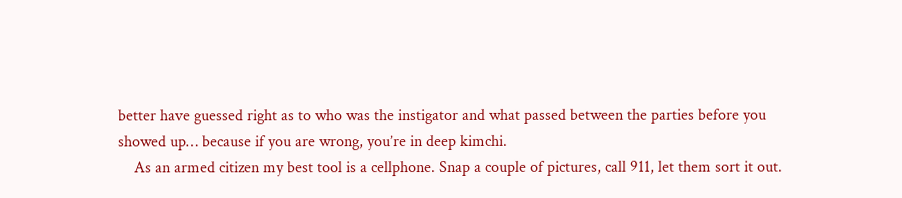better have guessed right as to who was the instigator and what passed between the parties before you showed up… because if you are wrong, you’re in deep kimchi.
    As an armed citizen my best tool is a cellphone. Snap a couple of pictures, call 911, let them sort it out.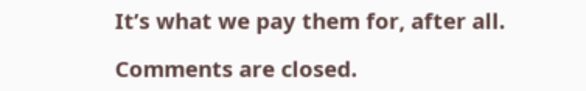It’s what we pay them for, after all.

Comments are closed.